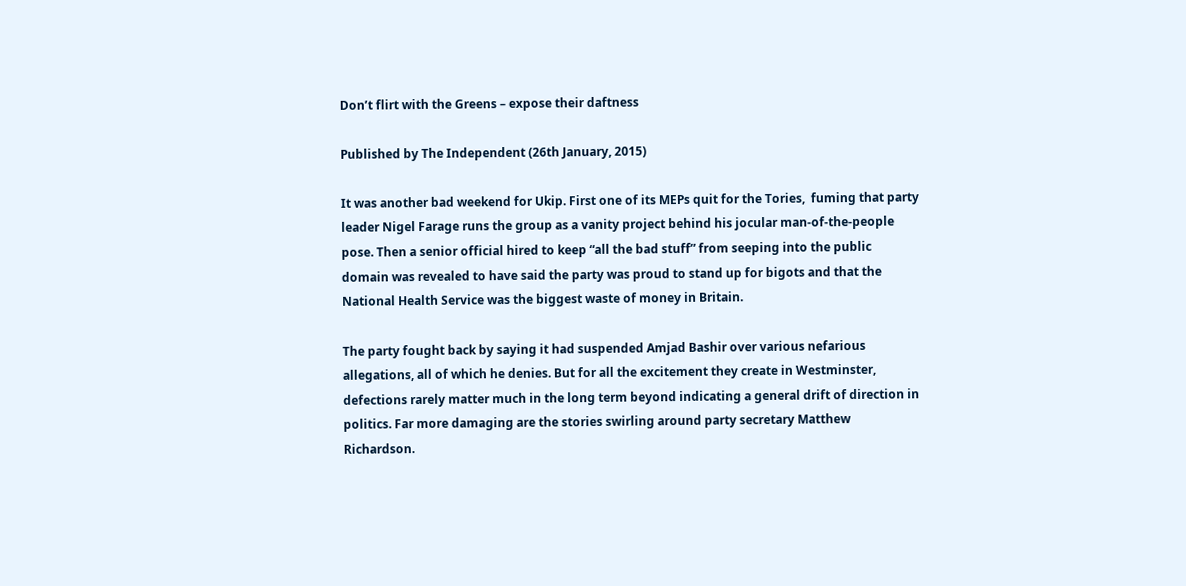Don’t flirt with the Greens – expose their daftness

Published by The Independent (26th January, 2015)

It was another bad weekend for Ukip. First one of its MEPs quit for the Tories,  fuming that party leader Nigel Farage runs the group as a vanity project behind his jocular man-of-the-people pose. Then a senior official hired to keep “all the bad stuff” from seeping into the public domain was revealed to have said the party was proud to stand up for bigots and that the National Health Service was the biggest waste of money in Britain.

The party fought back by saying it had suspended Amjad Bashir over various nefarious allegations, all of which he denies. But for all the excitement they create in Westminster, defections rarely matter much in the long term beyond indicating a general drift of direction in politics. Far more damaging are the stories swirling around party secretary Matthew Richardson.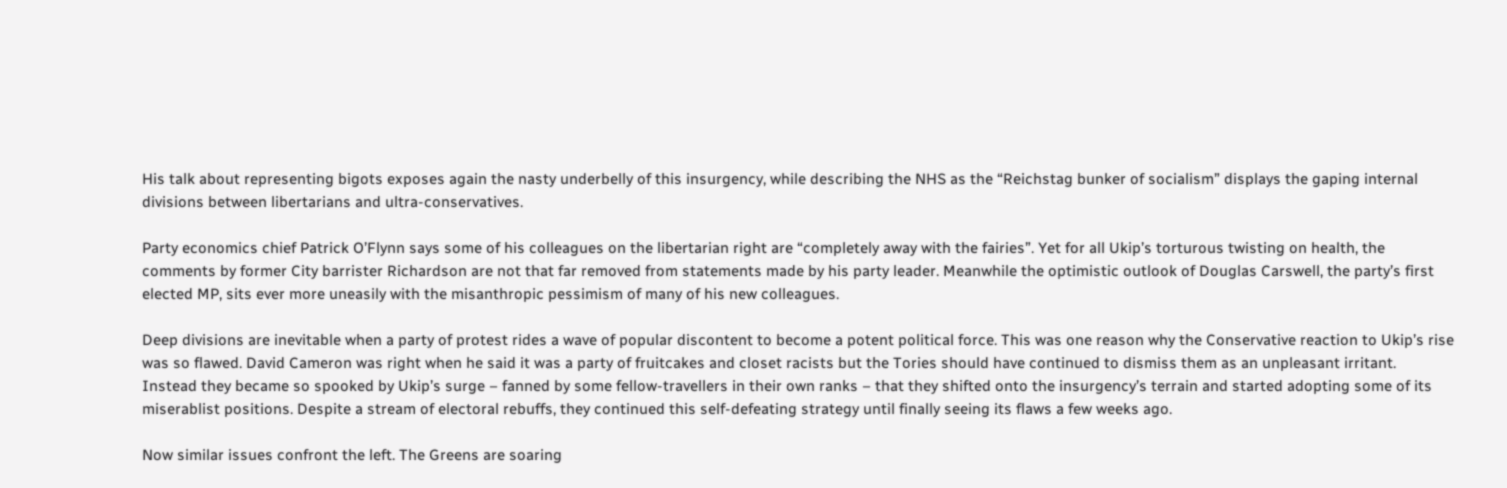His talk about representing bigots exposes again the nasty underbelly of this insurgency, while describing the NHS as the “Reichstag bunker of socialism” displays the gaping internal divisions between libertarians and ultra-conservatives.

Party economics chief Patrick O’Flynn says some of his colleagues on the libertarian right are “completely away with the fairies”. Yet for all Ukip’s torturous twisting on health, the comments by former City barrister Richardson are not that far removed from statements made by his party leader. Meanwhile the optimistic outlook of Douglas Carswell, the party’s first elected MP, sits ever more uneasily with the misanthropic pessimism of many of his new colleagues.

Deep divisions are inevitable when a party of protest rides a wave of popular discontent to become a potent political force. This was one reason why the Conservative reaction to Ukip’s rise was so flawed. David Cameron was right when he said it was a party of fruitcakes and closet racists but the Tories should have continued to dismiss them as an unpleasant irritant. Instead they became so spooked by Ukip’s surge – fanned by some fellow-travellers in their own ranks – that they shifted onto the insurgency’s terrain and started adopting some of its miserablist positions. Despite a stream of electoral rebuffs, they continued this self-defeating strategy until finally seeing its flaws a few weeks ago.

Now similar issues confront the left. The Greens are soaring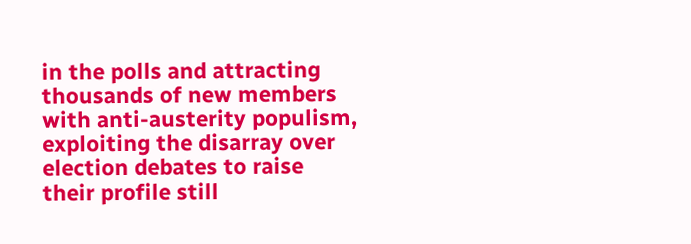in the polls and attracting thousands of new members with anti-austerity populism, exploiting the disarray over election debates to raise their profile still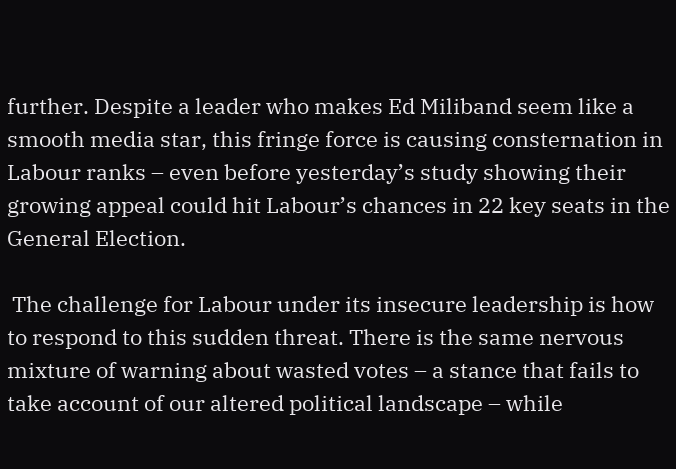further. Despite a leader who makes Ed Miliband seem like a smooth media star, this fringe force is causing consternation in Labour ranks – even before yesterday’s study showing their growing appeal could hit Labour’s chances in 22 key seats in the General Election.

 The challenge for Labour under its insecure leadership is how to respond to this sudden threat. There is the same nervous mixture of warning about wasted votes – a stance that fails to take account of our altered political landscape – while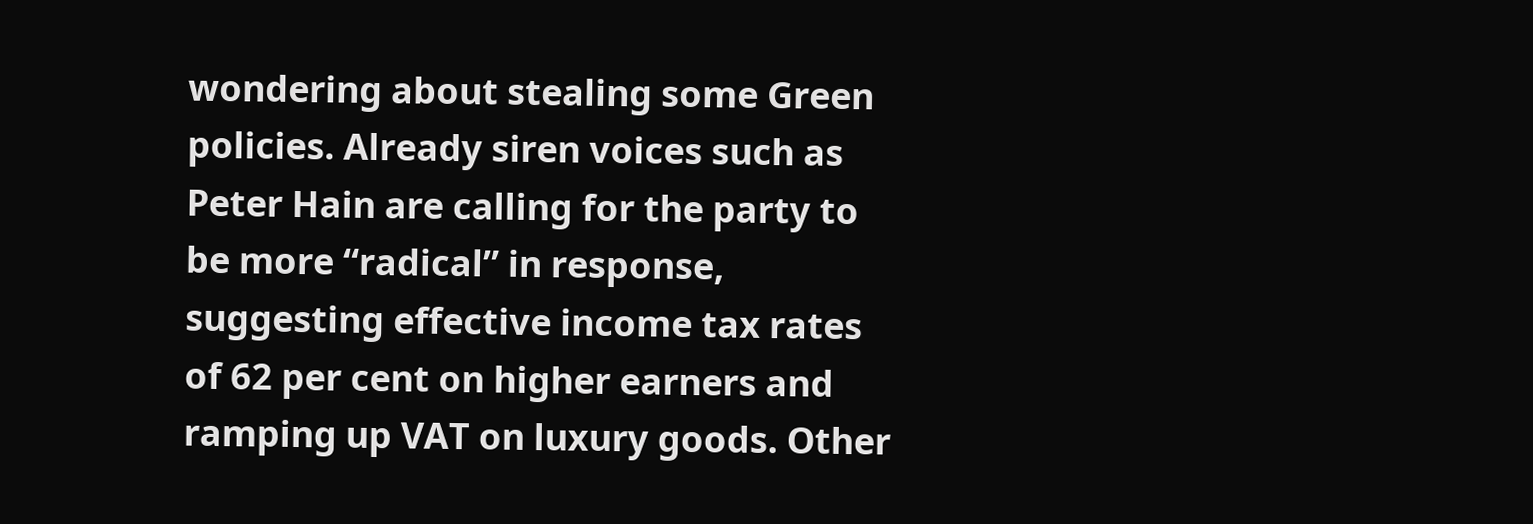wondering about stealing some Green policies. Already siren voices such as Peter Hain are calling for the party to be more “radical” in response, suggesting effective income tax rates of 62 per cent on higher earners and ramping up VAT on luxury goods. Other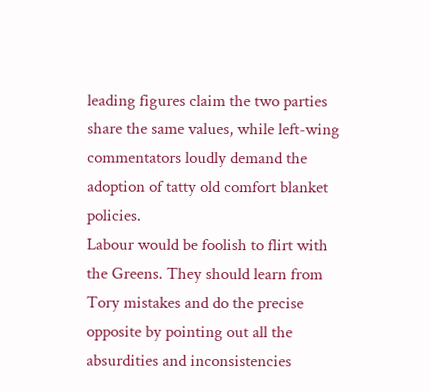leading figures claim the two parties share the same values, while left-wing commentators loudly demand the adoption of tatty old comfort blanket policies.
Labour would be foolish to flirt with the Greens. They should learn from Tory mistakes and do the precise opposite by pointing out all the absurdities and inconsistencies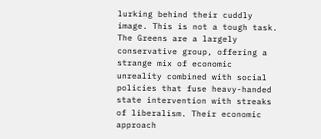lurking behind their cuddly image. This is not a tough task. The Greens are a largely conservative group, offering a strange mix of economic unreality combined with social policies that fuse heavy-handed state intervention with streaks of liberalism. Their economic approach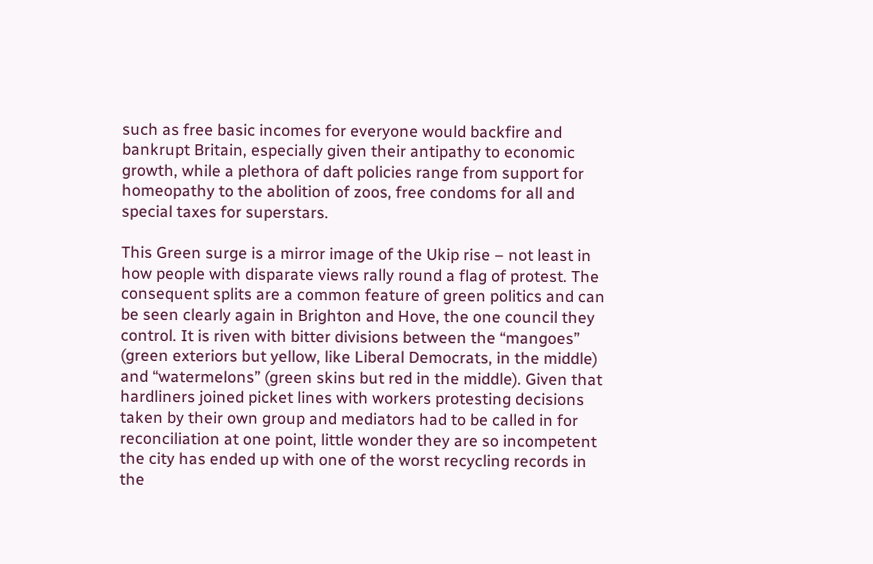such as free basic incomes for everyone would backfire and bankrupt Britain, especially given their antipathy to economic growth, while a plethora of daft policies range from support for homeopathy to the abolition of zoos, free condoms for all and special taxes for superstars.

This Green surge is a mirror image of the Ukip rise – not least in how people with disparate views rally round a flag of protest. The consequent splits are a common feature of green politics and can be seen clearly again in Brighton and Hove, the one council they control. It is riven with bitter divisions between the “mangoes” (green exteriors but yellow, like Liberal Democrats, in the middle) and “watermelons” (green skins but red in the middle). Given that hardliners joined picket lines with workers protesting decisions taken by their own group and mediators had to be called in for reconciliation at one point, little wonder they are so incompetent the city has ended up with one of the worst recycling records in the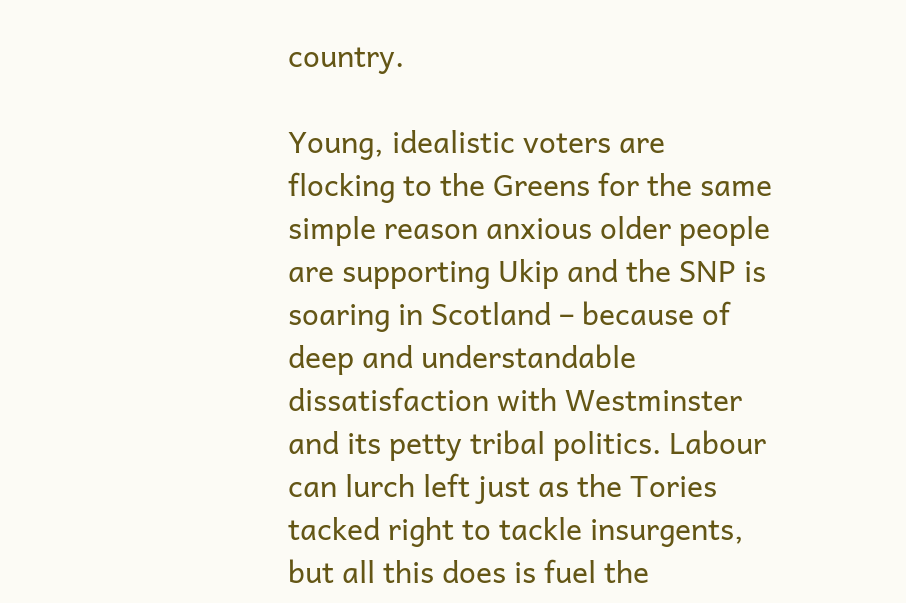country.

Young, idealistic voters are flocking to the Greens for the same simple reason anxious older people are supporting Ukip and the SNP is soaring in Scotland – because of deep and understandable dissatisfaction with Westminster and its petty tribal politics. Labour can lurch left just as the Tories tacked right to tackle insurgents, but all this does is fuel the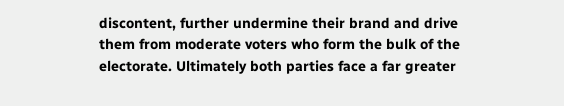discontent, further undermine their brand and drive them from moderate voters who form the bulk of the electorate. Ultimately both parties face a far greater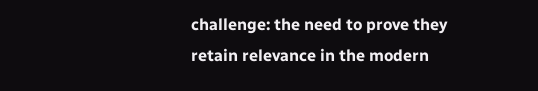challenge: the need to prove they retain relevance in the modern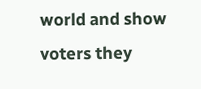world and show voters they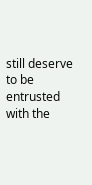still deserve to be entrusted with the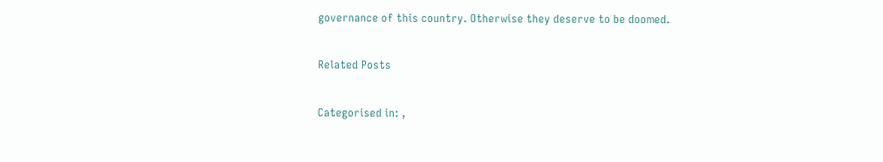governance of this country. Otherwise they deserve to be doomed.

Related Posts

Categorised in: ,